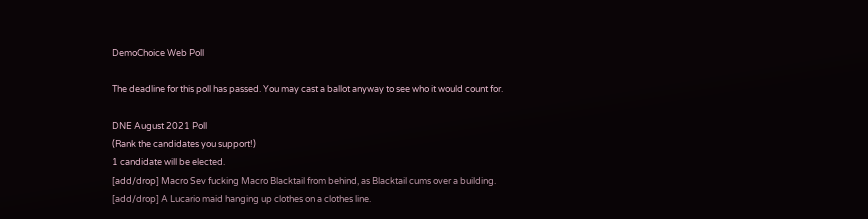DemoChoice Web Poll

The deadline for this poll has passed. You may cast a ballot anyway to see who it would count for.

DNE August 2021 Poll
(Rank the candidates you support!)
1 candidate will be elected.
[add/drop] Macro Sev fucking Macro Blacktail from behind, as Blacktail cums over a building.
[add/drop] A Lucario maid hanging up clothes on a clothes line.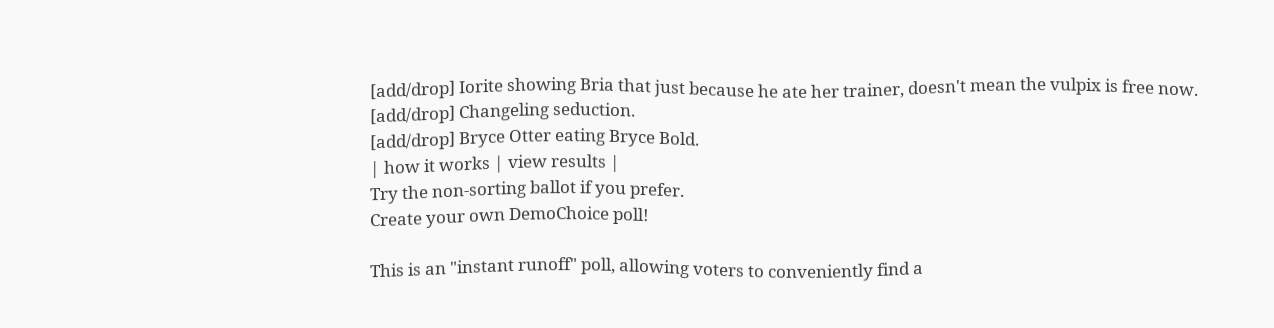[add/drop] Iorite showing Bria that just because he ate her trainer, doesn't mean the vulpix is free now.
[add/drop] Changeling seduction.
[add/drop] Bryce Otter eating Bryce Bold.
| how it works | view results |
Try the non-sorting ballot if you prefer.
Create your own DemoChoice poll!

This is an "instant runoff" poll, allowing voters to conveniently find a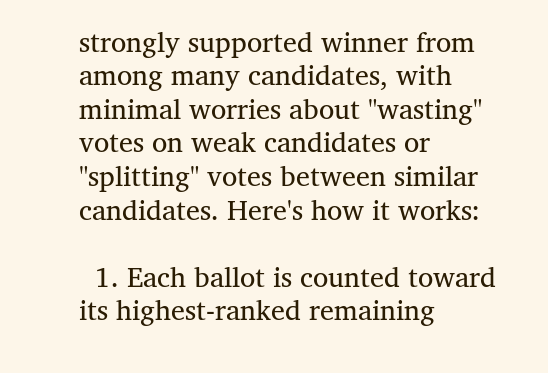strongly supported winner from among many candidates, with minimal worries about "wasting" votes on weak candidates or "splitting" votes between similar candidates. Here's how it works:

  1. Each ballot is counted toward its highest-ranked remaining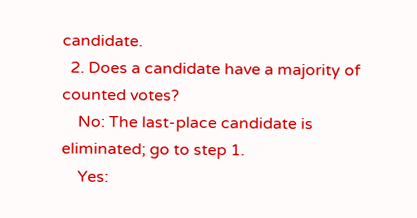candidate.
  2. Does a candidate have a majority of counted votes?
    No: The last-place candidate is eliminated; go to step 1.
    Yes: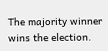The majority winner wins the election.